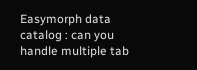Easymorph data catalog : can you handle multiple tab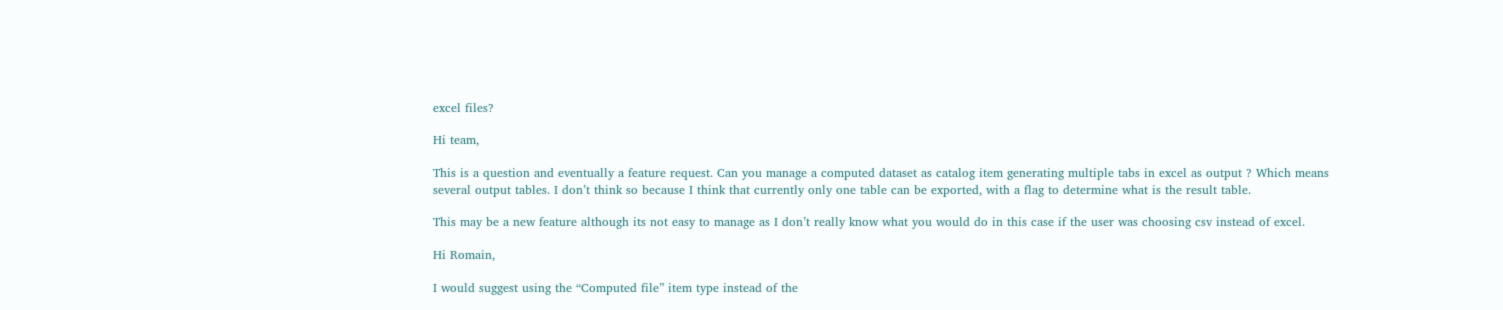excel files?

Hi team,

This is a question and eventually a feature request. Can you manage a computed dataset as catalog item generating multiple tabs in excel as output ? Which means several output tables. I don’t think so because I think that currently only one table can be exported, with a flag to determine what is the result table.

This may be a new feature although its not easy to manage as I don’t really know what you would do in this case if the user was choosing csv instead of excel.

Hi Romain,

I would suggest using the “Computed file” item type instead of the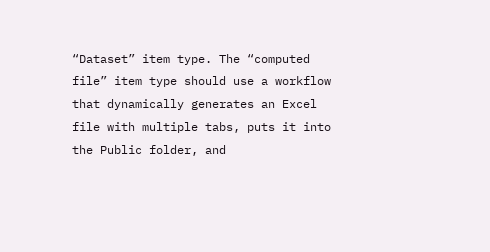“Dataset” item type. The “computed file” item type should use a workflow that dynamically generates an Excel file with multiple tabs, puts it into the Public folder, and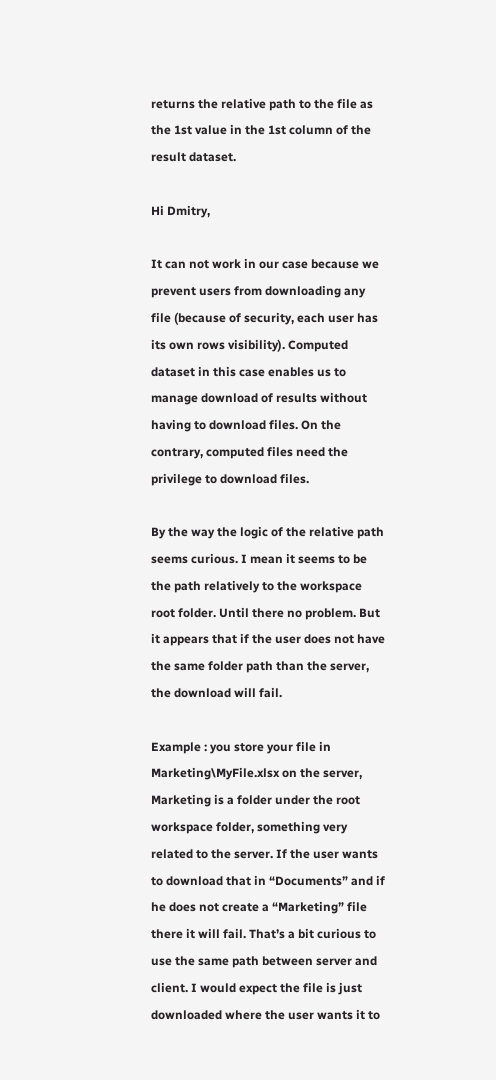returns the relative path to the file as the 1st value in the 1st column of the result dataset.

Hi Dmitry,

It can not work in our case because we prevent users from downloading any file (because of security, each user has its own rows visibility). Computed dataset in this case enables us to manage download of results without having to download files. On the contrary, computed files need the privilege to download files.

By the way the logic of the relative path seems curious. I mean it seems to be the path relatively to the workspace root folder. Until there no problem. But it appears that if the user does not have the same folder path than the server, the download will fail.

Example : you store your file in Marketing\MyFile.xlsx on the server, Marketing is a folder under the root workspace folder, something very related to the server. If the user wants to download that in “Documents” and if he does not create a “Marketing” file there it will fail. That’s a bit curious to use the same path between server and client. I would expect the file is just downloaded where the user wants it to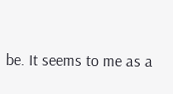be. It seems to me as a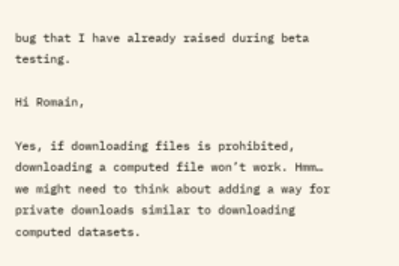bug that I have already raised during beta testing.

Hi Romain,

Yes, if downloading files is prohibited, downloading a computed file won’t work. Hmm… we might need to think about adding a way for private downloads similar to downloading computed datasets.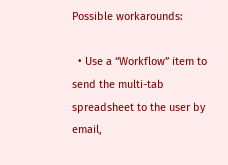Possible workarounds:

  • Use a “Workflow” item to send the multi-tab spreadsheet to the user by email,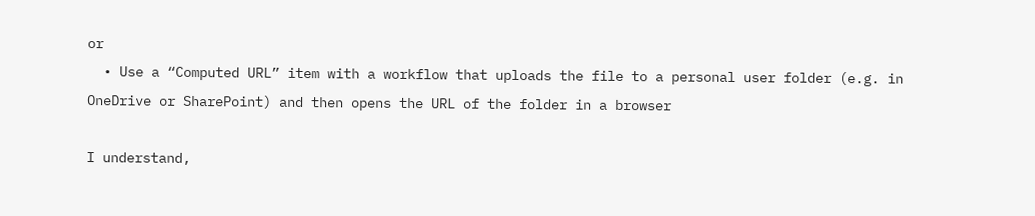or
  • Use a “Computed URL” item with a workflow that uploads the file to a personal user folder (e.g. in OneDrive or SharePoint) and then opens the URL of the folder in a browser

I understand,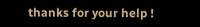thanks for your help !